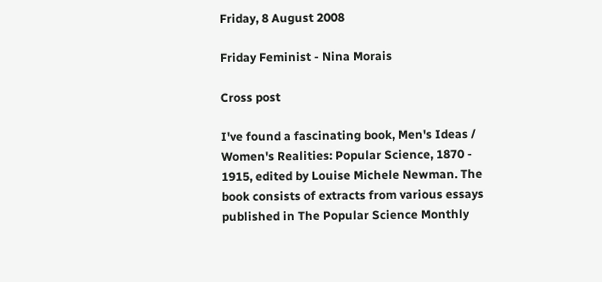Friday, 8 August 2008

Friday Feminist - Nina Morais

Cross post

I've found a fascinating book, Men's Ideas / Women's Realities: Popular Science, 1870 - 1915, edited by Louise Michele Newman. The book consists of extracts from various essays published in The Popular Science Monthly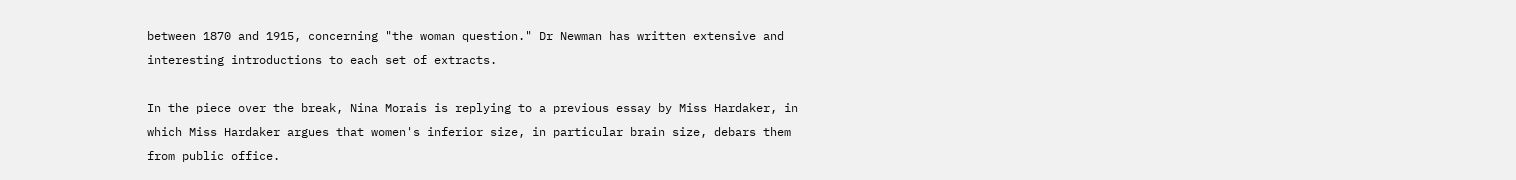between 1870 and 1915, concerning "the woman question." Dr Newman has written extensive and interesting introductions to each set of extracts.

In the piece over the break, Nina Morais is replying to a previous essay by Miss Hardaker, in which Miss Hardaker argues that women's inferior size, in particular brain size, debars them from public office.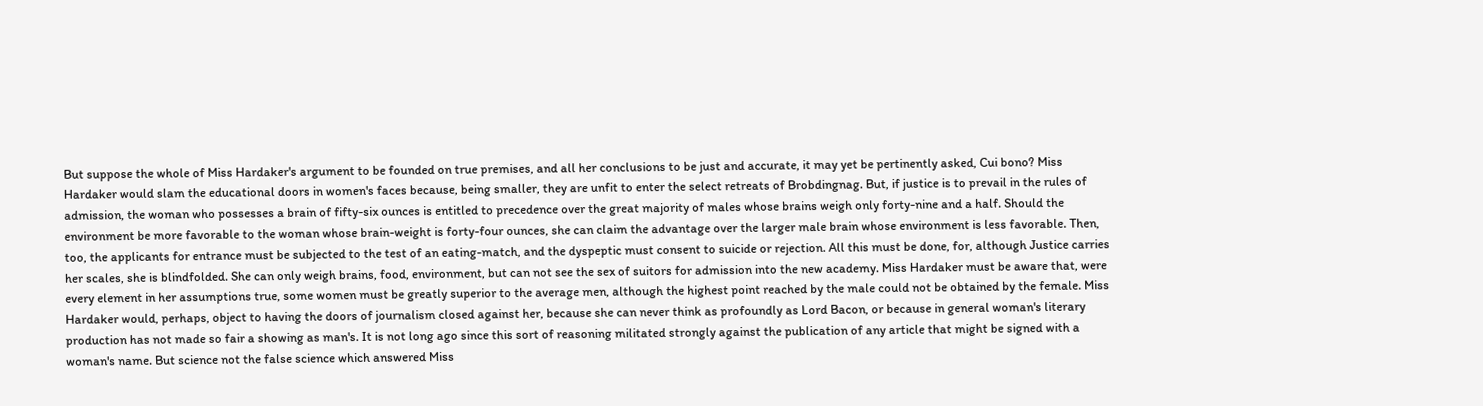But suppose the whole of Miss Hardaker's argument to be founded on true premises, and all her conclusions to be just and accurate, it may yet be pertinently asked, Cui bono? Miss Hardaker would slam the educational doors in women's faces because, being smaller, they are unfit to enter the select retreats of Brobdingnag. But, if justice is to prevail in the rules of admission, the woman who possesses a brain of fifty-six ounces is entitled to precedence over the great majority of males whose brains weigh only forty-nine and a half. Should the environment be more favorable to the woman whose brain-weight is forty-four ounces, she can claim the advantage over the larger male brain whose environment is less favorable. Then, too, the applicants for entrance must be subjected to the test of an eating-match, and the dyspeptic must consent to suicide or rejection. All this must be done, for, although Justice carries her scales, she is blindfolded. She can only weigh brains, food, environment, but can not see the sex of suitors for admission into the new academy. Miss Hardaker must be aware that, were every element in her assumptions true, some women must be greatly superior to the average men, although the highest point reached by the male could not be obtained by the female. Miss Hardaker would, perhaps, object to having the doors of journalism closed against her, because she can never think as profoundly as Lord Bacon, or because in general woman's literary production has not made so fair a showing as man's. It is not long ago since this sort of reasoning militated strongly against the publication of any article that might be signed with a woman's name. But science not the false science which answered Miss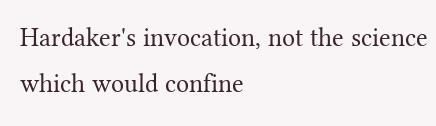Hardaker's invocation, not the science which would confine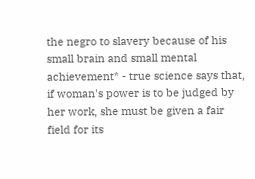the negro to slavery because of his small brain and small mental achievement* - true science says that, if woman's power is to be judged by her work, she must be given a fair field for its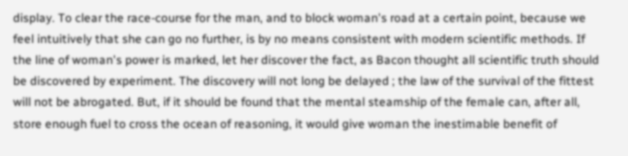display. To clear the race-course for the man, and to block woman's road at a certain point, because we feel intuitively that she can go no further, is by no means consistent with modern scientific methods. If the line of woman's power is marked, let her discover the fact, as Bacon thought all scientific truth should be discovered by experiment. The discovery will not long be delayed ; the law of the survival of the fittest will not be abrogated. But, if it should be found that the mental steamship of the female can, after all, store enough fuel to cross the ocean of reasoning, it would give woman the inestimable benefit of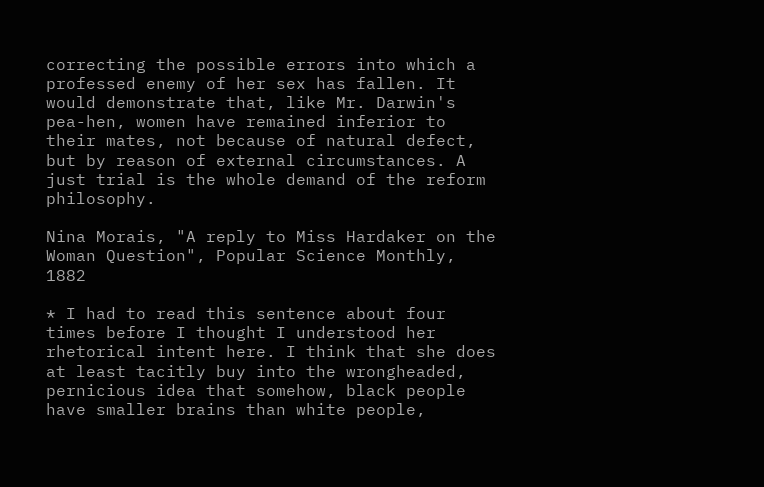correcting the possible errors into which a professed enemy of her sex has fallen. It would demonstrate that, like Mr. Darwin's pea-hen, women have remained inferior to their mates, not because of natural defect, but by reason of external circumstances. A just trial is the whole demand of the reform philosophy.

Nina Morais, "A reply to Miss Hardaker on the Woman Question", Popular Science Monthly, 1882

* I had to read this sentence about four times before I thought I understood her rhetorical intent here. I think that she does at least tacitly buy into the wrongheaded, pernicious idea that somehow, black people have smaller brains than white people,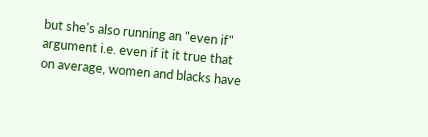but she's also running an "even if" argument i.e. even if it it true that on average, women and blacks have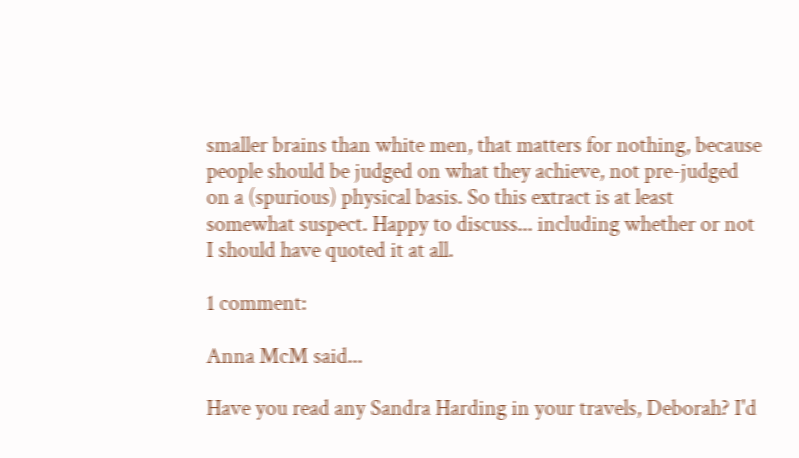smaller brains than white men, that matters for nothing, because people should be judged on what they achieve, not pre-judged on a (spurious) physical basis. So this extract is at least somewhat suspect. Happy to discuss... including whether or not I should have quoted it at all.

1 comment:

Anna McM said...

Have you read any Sandra Harding in your travels, Deborah? I'd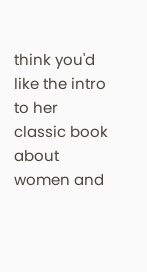think you'd like the intro to her classic book about women and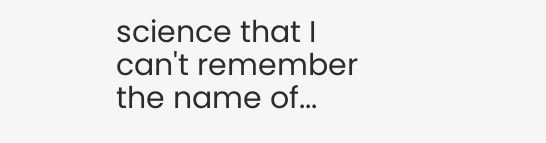science that I can't remember the name of...